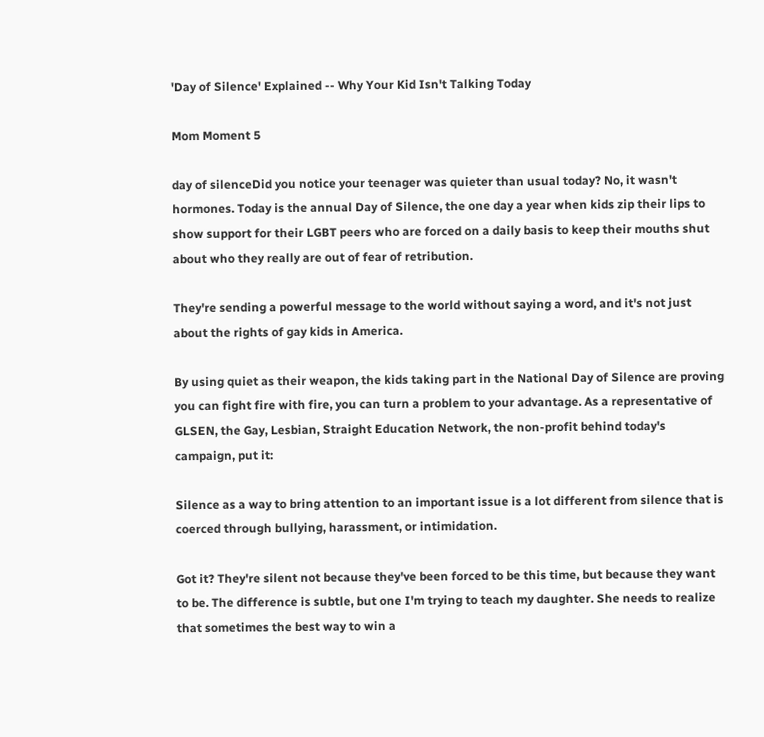'Day of Silence' Explained -- Why Your Kid Isn't Talking Today

Mom Moment 5

day of silenceDid you notice your teenager was quieter than usual today? No, it wasn't hormones. Today is the annual Day of Silence, the one day a year when kids zip their lips to show support for their LGBT peers who are forced on a daily basis to keep their mouths shut about who they really are out of fear of retribution.

They're sending a powerful message to the world without saying a word, and it's not just about the rights of gay kids in America.

By using quiet as their weapon, the kids taking part in the National Day of Silence are proving you can fight fire with fire, you can turn a problem to your advantage. As a representative of GLSEN, the Gay, Lesbian, Straight Education Network, the non-profit behind today's campaign, put it:

Silence as a way to bring attention to an important issue is a lot different from silence that is coerced through bullying, harassment, or intimidation.

Got it? They're silent not because they've been forced to be this time, but because they want to be. The difference is subtle, but one I'm trying to teach my daughter. She needs to realize that sometimes the best way to win a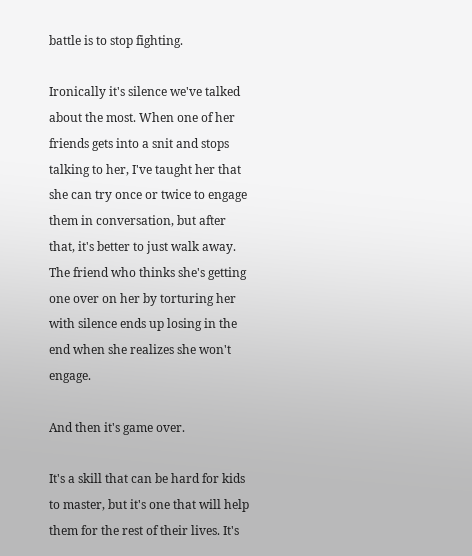battle is to stop fighting.

Ironically it's silence we've talked about the most. When one of her friends gets into a snit and stops talking to her, I've taught her that she can try once or twice to engage them in conversation, but after that, it's better to just walk away. The friend who thinks she's getting one over on her by torturing her with silence ends up losing in the end when she realizes she won't engage.

And then it's game over.

It's a skill that can be hard for kids to master, but it's one that will help them for the rest of their lives. It's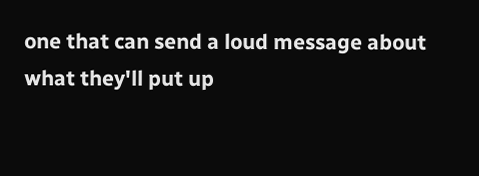one that can send a loud message about what they'll put up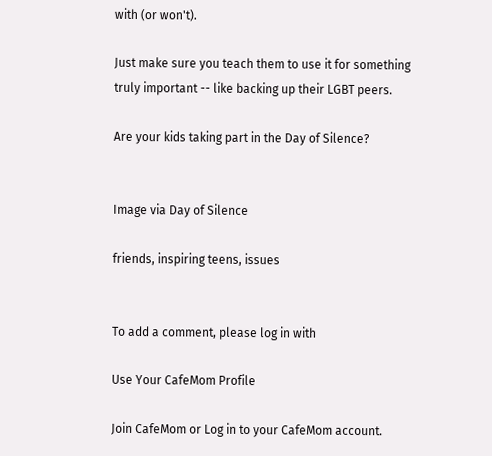with (or won't).

Just make sure you teach them to use it for something truly important -- like backing up their LGBT peers.

Are your kids taking part in the Day of Silence?


Image via Day of Silence

friends, inspiring teens, issues


To add a comment, please log in with

Use Your CafeMom Profile

Join CafeMom or Log in to your CafeMom account.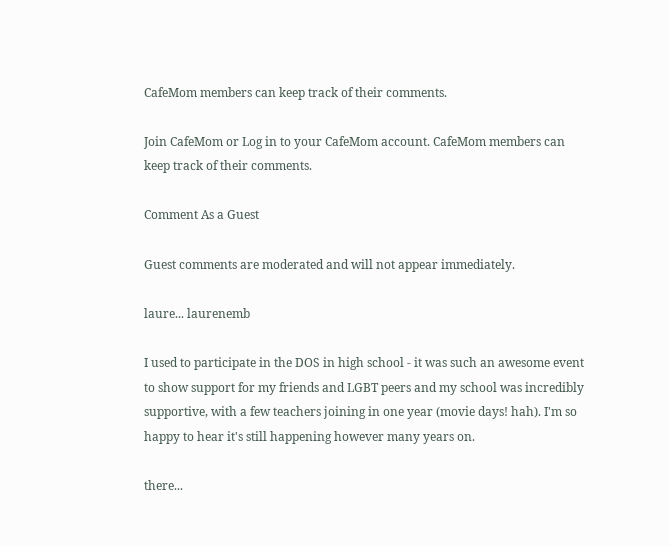CafeMom members can keep track of their comments.

Join CafeMom or Log in to your CafeMom account. CafeMom members can keep track of their comments.

Comment As a Guest

Guest comments are moderated and will not appear immediately.

laure... laurenemb

I used to participate in the DOS in high school - it was such an awesome event to show support for my friends and LGBT peers and my school was incredibly supportive, with a few teachers joining in one year (movie days! hah). I'm so happy to hear it's still happening however many years on.

there...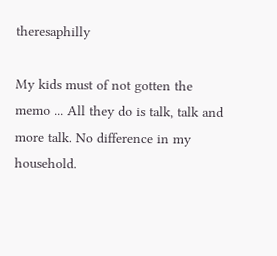theresaphilly

My kids must of not gotten the memo ... All they do is talk, talk and more talk. No difference in my household.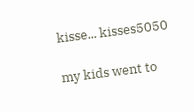kisse... kisses5050

my kids went to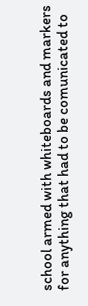school armed with whiteboards and markers for anything that had to be comunicated to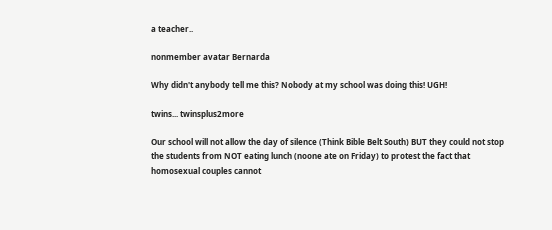a teacher..

nonmember avatar Bernarda

Why didn't anybody tell me this? Nobody at my school was doing this! UGH!

twins... twinsplus2more

Our school will not allow the day of silence (Think Bible Belt South) BUT they could not stop the students from NOT eating lunch (noone ate on Friday) to protest the fact that homosexual couples cannot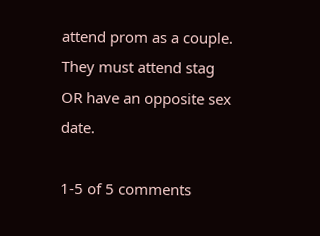attend prom as a couple.  They must attend stag OR have an opposite sex date.

1-5 of 5 comments